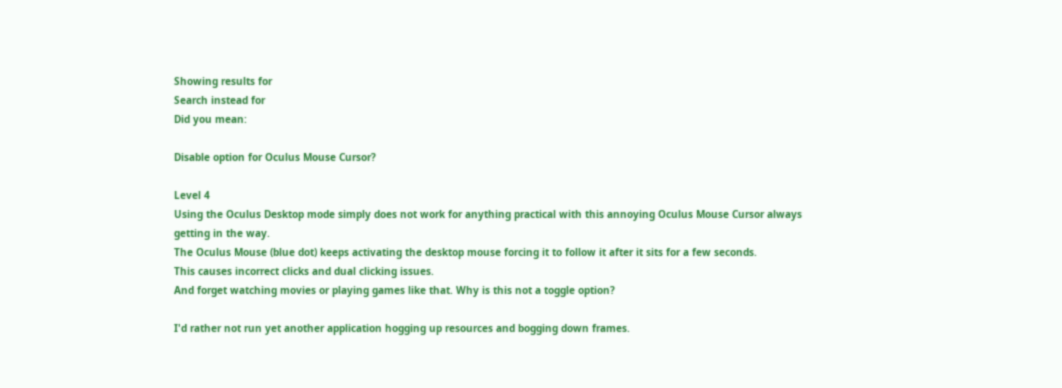Showing results for
Search instead for
Did you mean:

Disable option for Oculus Mouse Cursor?

Level 4
Using the Oculus Desktop mode simply does not work for anything practical with this annoying Oculus Mouse Cursor always getting in the way.
The Oculus Mouse (blue dot) keeps activating the desktop mouse forcing it to follow it after it sits for a few seconds.
This causes incorrect clicks and dual clicking issues.
And forget watching movies or playing games like that. Why is this not a toggle option?

I'd rather not run yet another application hogging up resources and bogging down frames.